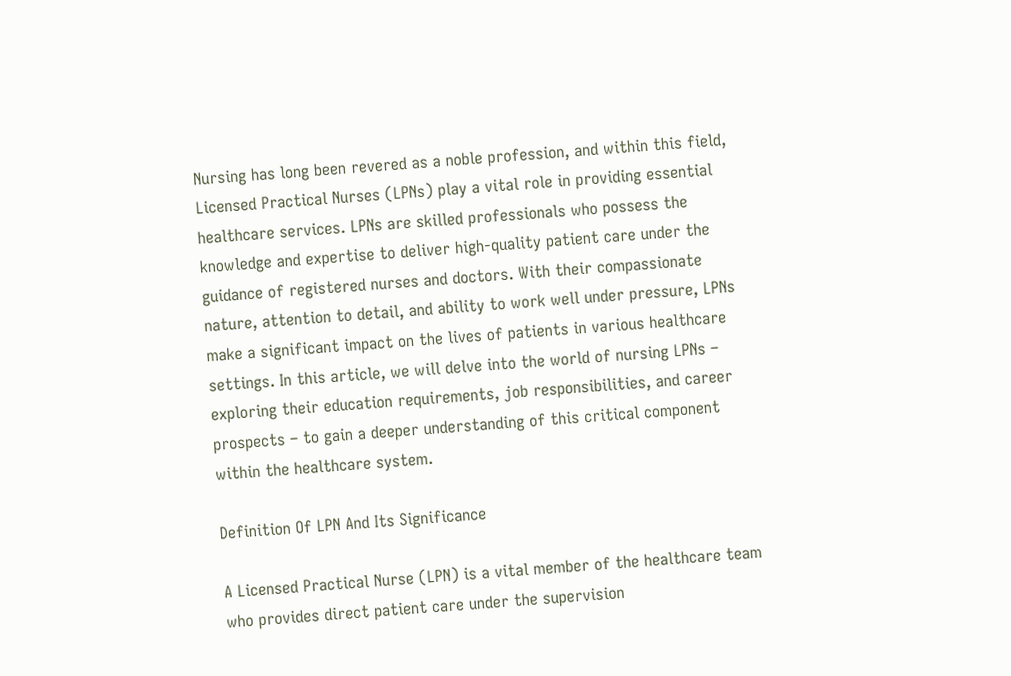Nursing has long been revered as a noble profession, and within this field, Licensed Practical Nurses (LPNs) play a vital role in providing essential healthcare services. LPNs are skilled professionals who possess the knowledge and expertise to deliver high-quality patient care under the guidance of registered nurses and doctors. With their compassionate nature, attention to detail, and ability to work well under pressure, LPNs make a significant impact on the lives of patients in various healthcare settings. In this article, we will delve into the world of nursing LPNs – exploring their education requirements, job responsibilities, and career prospects – to gain a deeper understanding of this critical component within the healthcare system.

Definition Of LPN And Its Significance

A Licensed Practical Nurse (LPN) is a vital member of the healthcare team who provides direct patient care under the supervision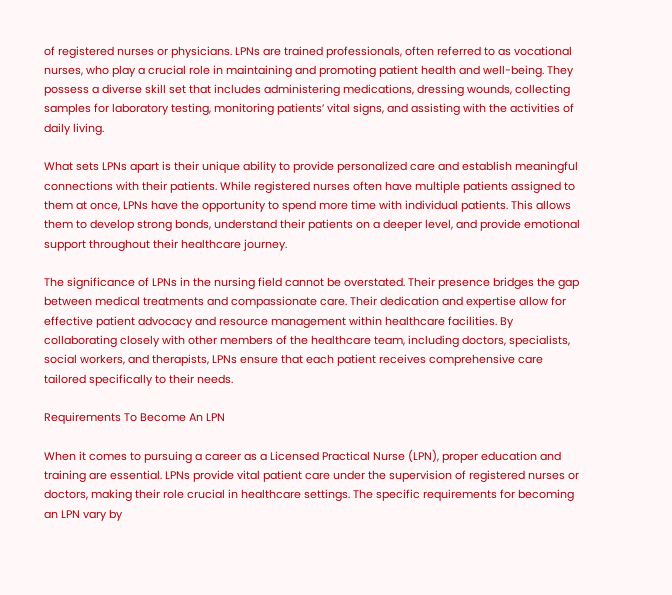of registered nurses or physicians. LPNs are trained professionals, often referred to as vocational nurses, who play a crucial role in maintaining and promoting patient health and well-being. They possess a diverse skill set that includes administering medications, dressing wounds, collecting samples for laboratory testing, monitoring patients’ vital signs, and assisting with the activities of daily living.

What sets LPNs apart is their unique ability to provide personalized care and establish meaningful connections with their patients. While registered nurses often have multiple patients assigned to them at once, LPNs have the opportunity to spend more time with individual patients. This allows them to develop strong bonds, understand their patients on a deeper level, and provide emotional support throughout their healthcare journey.

The significance of LPNs in the nursing field cannot be overstated. Their presence bridges the gap between medical treatments and compassionate care. Their dedication and expertise allow for effective patient advocacy and resource management within healthcare facilities. By collaborating closely with other members of the healthcare team, including doctors, specialists, social workers, and therapists, LPNs ensure that each patient receives comprehensive care tailored specifically to their needs.

Requirements To Become An LPN

When it comes to pursuing a career as a Licensed Practical Nurse (LPN), proper education and training are essential. LPNs provide vital patient care under the supervision of registered nurses or doctors, making their role crucial in healthcare settings. The specific requirements for becoming an LPN vary by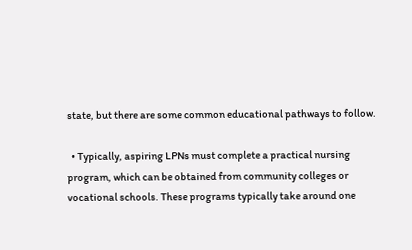state, but there are some common educational pathways to follow.

  • Typically, aspiring LPNs must complete a practical nursing program, which can be obtained from community colleges or vocational schools. These programs typically take around one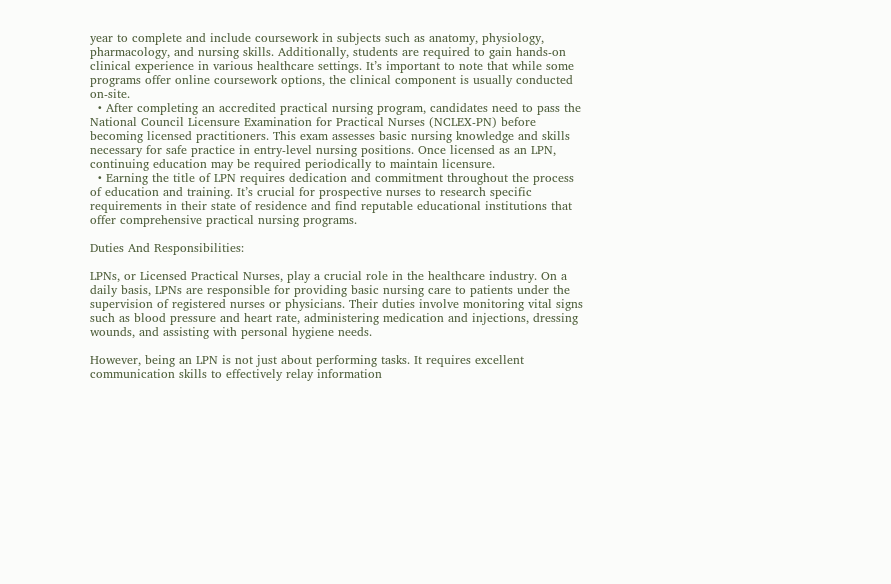year to complete and include coursework in subjects such as anatomy, physiology, pharmacology, and nursing skills. Additionally, students are required to gain hands-on clinical experience in various healthcare settings. It’s important to note that while some programs offer online coursework options, the clinical component is usually conducted on-site.
  • After completing an accredited practical nursing program, candidates need to pass the National Council Licensure Examination for Practical Nurses (NCLEX-PN) before becoming licensed practitioners. This exam assesses basic nursing knowledge and skills necessary for safe practice in entry-level nursing positions. Once licensed as an LPN, continuing education may be required periodically to maintain licensure.
  • Earning the title of LPN requires dedication and commitment throughout the process of education and training. It’s crucial for prospective nurses to research specific requirements in their state of residence and find reputable educational institutions that offer comprehensive practical nursing programs.

Duties And Responsibilities:

LPNs, or Licensed Practical Nurses, play a crucial role in the healthcare industry. On a daily basis, LPNs are responsible for providing basic nursing care to patients under the supervision of registered nurses or physicians. Their duties involve monitoring vital signs such as blood pressure and heart rate, administering medication and injections, dressing wounds, and assisting with personal hygiene needs.

However, being an LPN is not just about performing tasks. It requires excellent communication skills to effectively relay information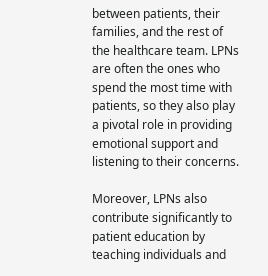between patients, their families, and the rest of the healthcare team. LPNs are often the ones who spend the most time with patients, so they also play a pivotal role in providing emotional support and listening to their concerns.

Moreover, LPNs also contribute significantly to patient education by teaching individuals and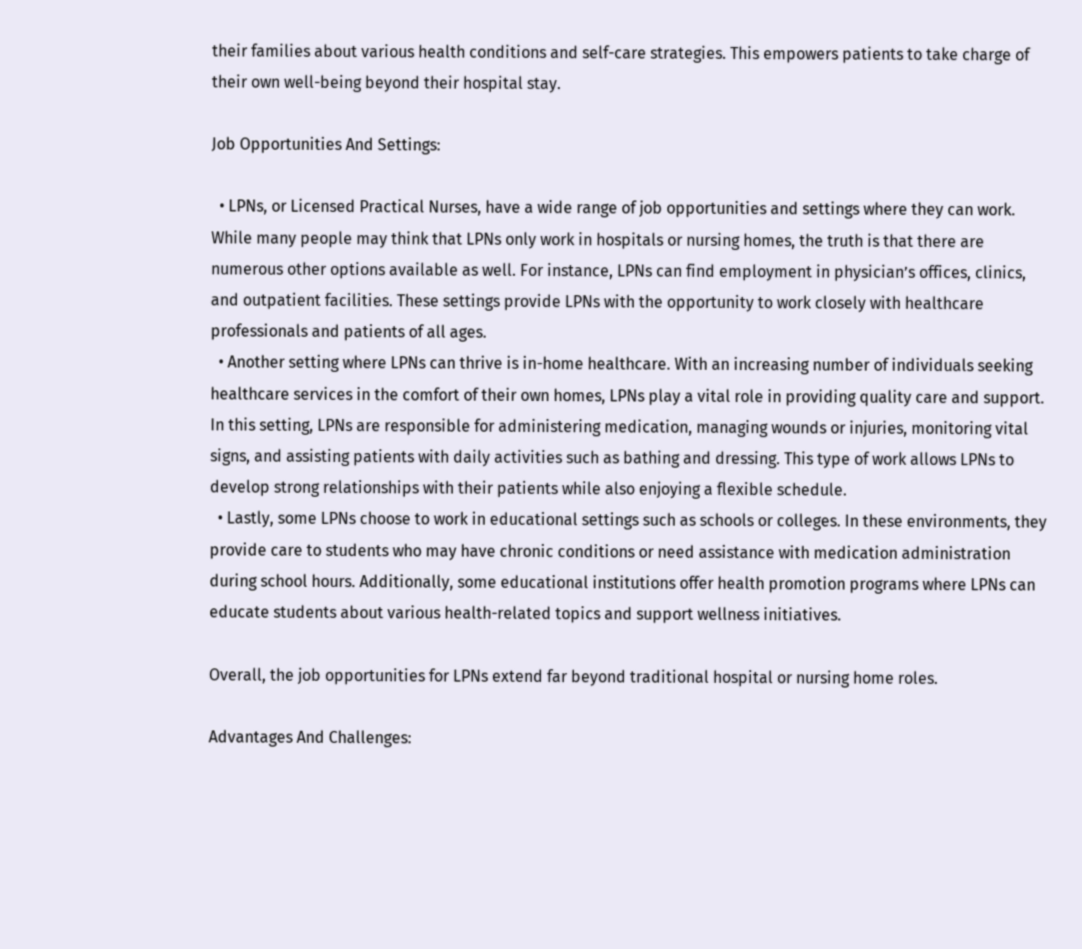their families about various health conditions and self-care strategies. This empowers patients to take charge of their own well-being beyond their hospital stay.

Job Opportunities And Settings:

  • LPNs, or Licensed Practical Nurses, have a wide range of job opportunities and settings where they can work. While many people may think that LPNs only work in hospitals or nursing homes, the truth is that there are numerous other options available as well. For instance, LPNs can find employment in physician’s offices, clinics, and outpatient facilities. These settings provide LPNs with the opportunity to work closely with healthcare professionals and patients of all ages.
  • Another setting where LPNs can thrive is in-home healthcare. With an increasing number of individuals seeking healthcare services in the comfort of their own homes, LPNs play a vital role in providing quality care and support. In this setting, LPNs are responsible for administering medication, managing wounds or injuries, monitoring vital signs, and assisting patients with daily activities such as bathing and dressing. This type of work allows LPNs to develop strong relationships with their patients while also enjoying a flexible schedule.
  • Lastly, some LPNs choose to work in educational settings such as schools or colleges. In these environments, they provide care to students who may have chronic conditions or need assistance with medication administration during school hours. Additionally, some educational institutions offer health promotion programs where LPNs can educate students about various health-related topics and support wellness initiatives.

Overall, the job opportunities for LPNs extend far beyond traditional hospital or nursing home roles.

Advantages And Challenges: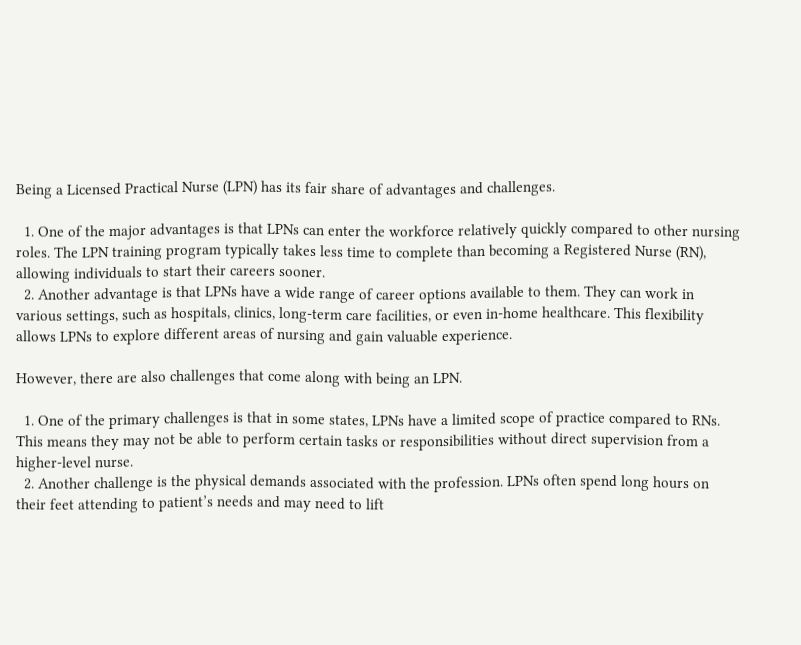Being a Licensed Practical Nurse (LPN) has its fair share of advantages and challenges.

  1. One of the major advantages is that LPNs can enter the workforce relatively quickly compared to other nursing roles. The LPN training program typically takes less time to complete than becoming a Registered Nurse (RN), allowing individuals to start their careers sooner.
  2. Another advantage is that LPNs have a wide range of career options available to them. They can work in various settings, such as hospitals, clinics, long-term care facilities, or even in-home healthcare. This flexibility allows LPNs to explore different areas of nursing and gain valuable experience.

However, there are also challenges that come along with being an LPN.

  1. One of the primary challenges is that in some states, LPNs have a limited scope of practice compared to RNs. This means they may not be able to perform certain tasks or responsibilities without direct supervision from a higher-level nurse.
  2. Another challenge is the physical demands associated with the profession. LPNs often spend long hours on their feet attending to patient’s needs and may need to lift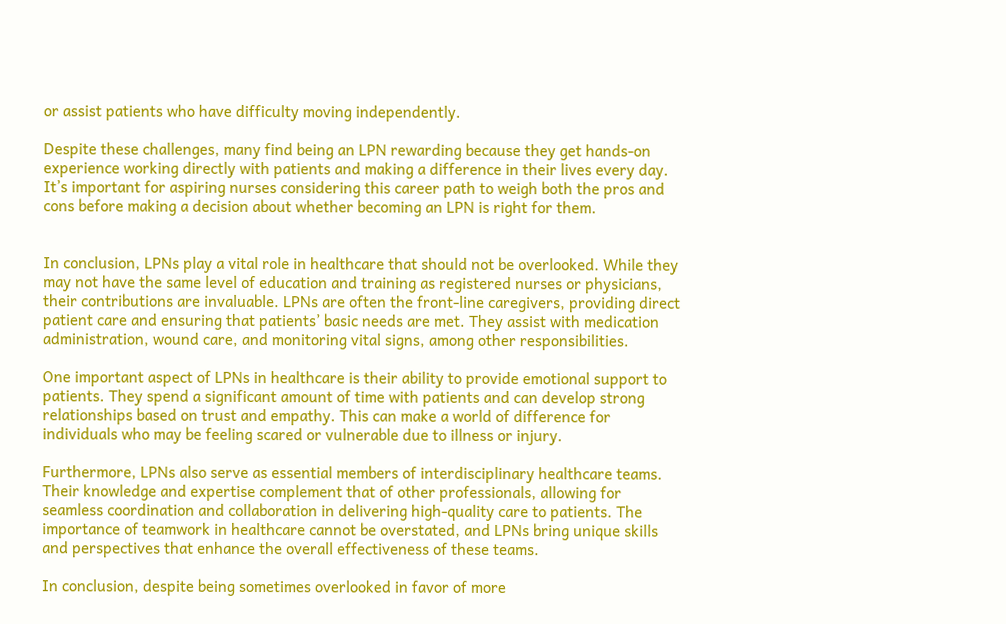or assist patients who have difficulty moving independently.

Despite these challenges, many find being an LPN rewarding because they get hands-on experience working directly with patients and making a difference in their lives every day. It’s important for aspiring nurses considering this career path to weigh both the pros and cons before making a decision about whether becoming an LPN is right for them.


In conclusion, LPNs play a vital role in healthcare that should not be overlooked. While they may not have the same level of education and training as registered nurses or physicians, their contributions are invaluable. LPNs are often the front-line caregivers, providing direct patient care and ensuring that patients’ basic needs are met. They assist with medication administration, wound care, and monitoring vital signs, among other responsibilities.

One important aspect of LPNs in healthcare is their ability to provide emotional support to patients. They spend a significant amount of time with patients and can develop strong relationships based on trust and empathy. This can make a world of difference for individuals who may be feeling scared or vulnerable due to illness or injury.

Furthermore, LPNs also serve as essential members of interdisciplinary healthcare teams. Their knowledge and expertise complement that of other professionals, allowing for seamless coordination and collaboration in delivering high-quality care to patients. The importance of teamwork in healthcare cannot be overstated, and LPNs bring unique skills and perspectives that enhance the overall effectiveness of these teams.

In conclusion, despite being sometimes overlooked in favor of more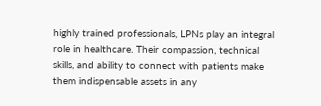highly trained professionals, LPNs play an integral role in healthcare. Their compassion, technical skills, and ability to connect with patients make them indispensable assets in any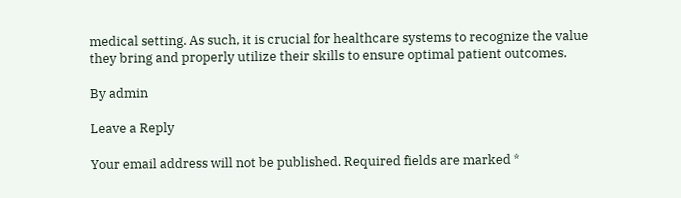medical setting. As such, it is crucial for healthcare systems to recognize the value they bring and properly utilize their skills to ensure optimal patient outcomes.

By admin

Leave a Reply

Your email address will not be published. Required fields are marked *